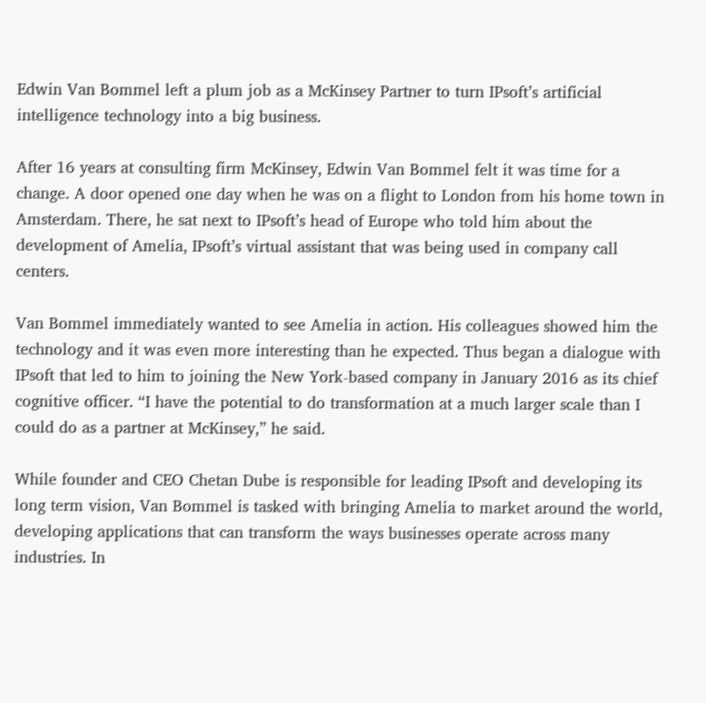Edwin Van Bommel left a plum job as a McKinsey Partner to turn IPsoft’s artificial intelligence technology into a big business.

After 16 years at consulting firm McKinsey, Edwin Van Bommel felt it was time for a change. A door opened one day when he was on a flight to London from his home town in Amsterdam. There, he sat next to IPsoft’s head of Europe who told him about the development of Amelia, IPsoft’s virtual assistant that was being used in company call centers.

Van Bommel immediately wanted to see Amelia in action. His colleagues showed him the technology and it was even more interesting than he expected. Thus began a dialogue with IPsoft that led to him to joining the New York-based company in January 2016 as its chief cognitive officer. “I have the potential to do transformation at a much larger scale than I could do as a partner at McKinsey,” he said.

While founder and CEO Chetan Dube is responsible for leading IPsoft and developing its long term vision, Van Bommel is tasked with bringing Amelia to market around the world, developing applications that can transform the ways businesses operate across many industries. In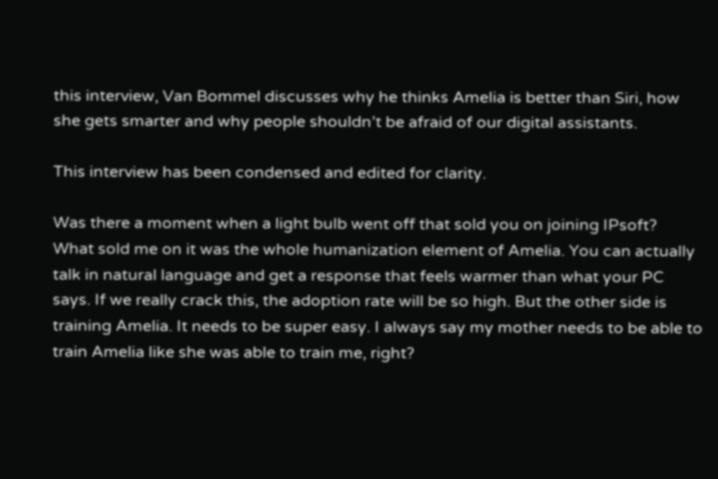this interview, Van Bommel discusses why he thinks Amelia is better than Siri, how she gets smarter and why people shouldn’t be afraid of our digital assistants.

This interview has been condensed and edited for clarity.

Was there a moment when a light bulb went off that sold you on joining IPsoft?
What sold me on it was the whole humanization element of Amelia. You can actually talk in natural language and get a response that feels warmer than what your PC says. If we really crack this, the adoption rate will be so high. But the other side is training Amelia. It needs to be super easy. I always say my mother needs to be able to train Amelia like she was able to train me, right?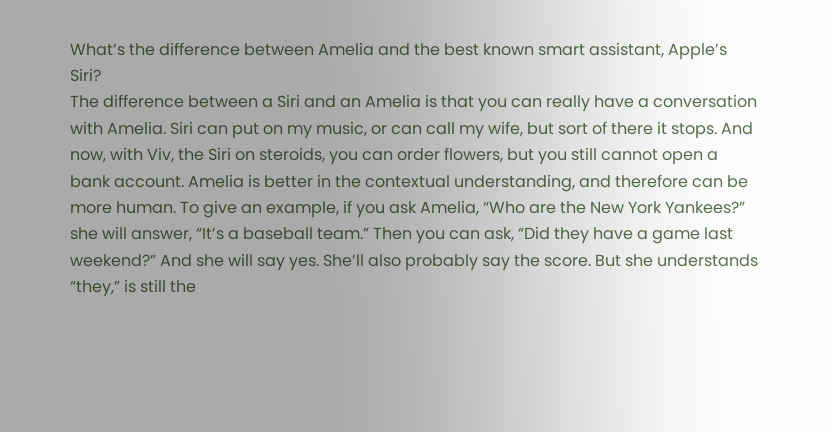What’s the difference between Amelia and the best known smart assistant, Apple’s Siri?
The difference between a Siri and an Amelia is that you can really have a conversation with Amelia. Siri can put on my music, or can call my wife, but sort of there it stops. And now, with Viv, the Siri on steroids, you can order flowers, but you still cannot open a bank account. Amelia is better in the contextual understanding, and therefore can be more human. To give an example, if you ask Amelia, “Who are the New York Yankees?” she will answer, “It’s a baseball team.” Then you can ask, “Did they have a game last weekend?” And she will say yes. She’ll also probably say the score. But she understands “they,” is still the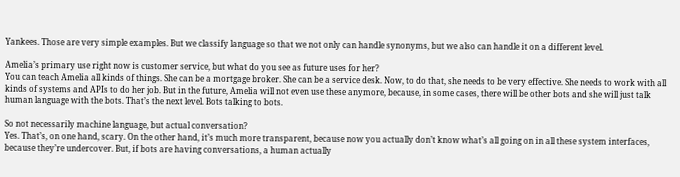Yankees. Those are very simple examples. But we classify language so that we not only can handle synonyms, but we also can handle it on a different level.

Amelia’s primary use right now is customer service, but what do you see as future uses for her?
You can teach Amelia all kinds of things. She can be a mortgage broker. She can be a service desk. Now, to do that, she needs to be very effective. She needs to work with all kinds of systems and APIs to do her job. But in the future, Amelia will not even use these anymore, because, in some cases, there will be other bots and she will just talk human language with the bots. That’s the next level. Bots talking to bots.

So not necessarily machine language, but actual conversation?
Yes. That’s, on one hand, scary. On the other hand, it’s much more transparent, because now you actually don’t know what’s all going on in all these system interfaces, because they’re undercover. But, if bots are having conversations, a human actually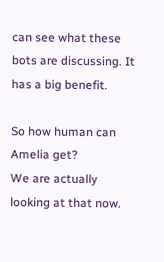can see what these bots are discussing. It has a big benefit.

So how human can Amelia get?
We are actually looking at that now.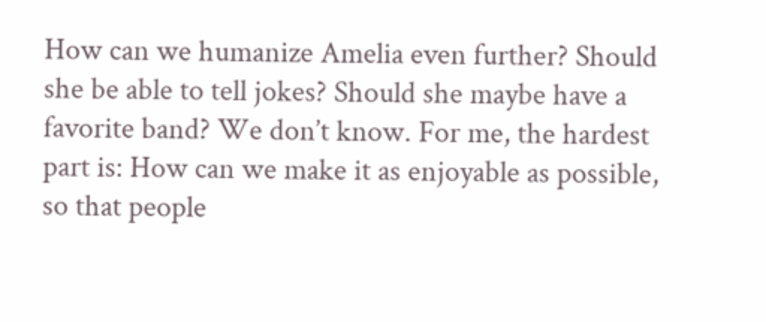How can we humanize Amelia even further? Should she be able to tell jokes? Should she maybe have a favorite band? We don’t know. For me, the hardest part is: How can we make it as enjoyable as possible, so that people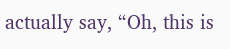actually say, “Oh, this is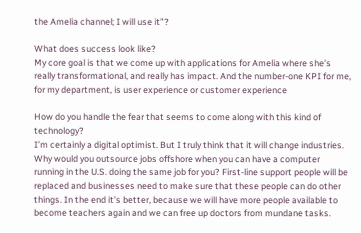the Amelia channel; I will use it”?

What does success look like?
My core goal is that we come up with applications for Amelia where she’s really transformational, and really has impact. And the number-one KPI for me, for my department, is user experience or customer experience

How do you handle the fear that seems to come along with this kind of technology?
I’m certainly a digital optimist. But I truly think that it will change industries. Why would you outsource jobs offshore when you can have a computer running in the U.S. doing the same job for you? First-line support people will be replaced and businesses need to make sure that these people can do other things. In the end it’s better, because we will have more people available to become teachers again and we can free up doctors from mundane tasks.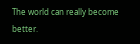The world can really become better.